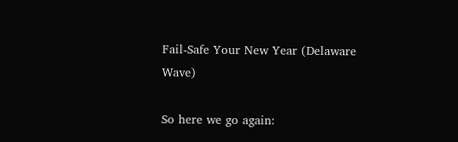Fail-Safe Your New Year (Delaware Wave)

So here we go again: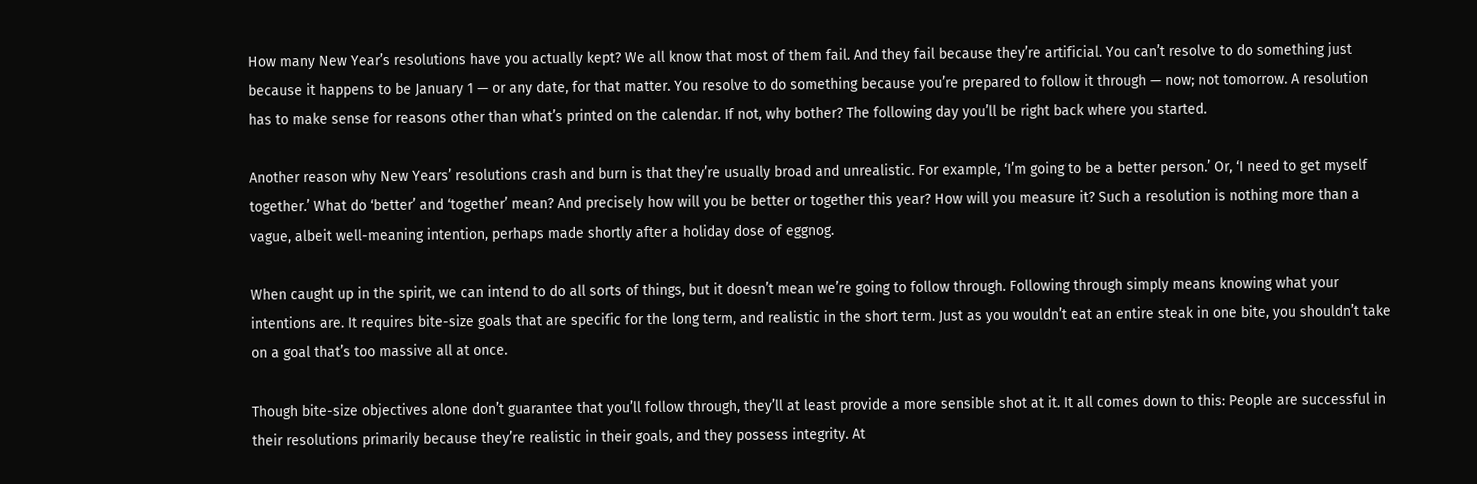How many New Year’s resolutions have you actually kept? We all know that most of them fail. And they fail because they’re artificial. You can’t resolve to do something just because it happens to be January 1 — or any date, for that matter. You resolve to do something because you’re prepared to follow it through — now; not tomorrow. A resolution has to make sense for reasons other than what’s printed on the calendar. If not, why bother? The following day you’ll be right back where you started.

Another reason why New Years’ resolutions crash and burn is that they’re usually broad and unrealistic. For example, ‘I’m going to be a better person.’ Or, ‘I need to get myself together.’ What do ‘better’ and ‘together’ mean? And precisely how will you be better or together this year? How will you measure it? Such a resolution is nothing more than a vague, albeit well-meaning intention, perhaps made shortly after a holiday dose of eggnog.

When caught up in the spirit, we can intend to do all sorts of things, but it doesn’t mean we’re going to follow through. Following through simply means knowing what your intentions are. It requires bite-size goals that are specific for the long term, and realistic in the short term. Just as you wouldn’t eat an entire steak in one bite, you shouldn’t take on a goal that’s too massive all at once.

Though bite-size objectives alone don’t guarantee that you’ll follow through, they’ll at least provide a more sensible shot at it. It all comes down to this: People are successful in their resolutions primarily because they’re realistic in their goals, and they possess integrity. At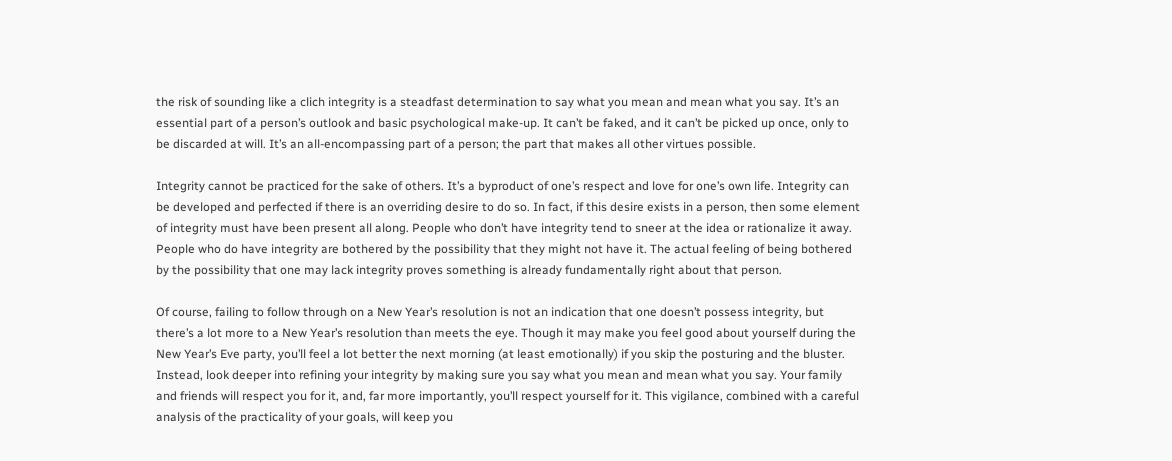the risk of sounding like a clich integrity is a steadfast determination to say what you mean and mean what you say. It’s an essential part of a person’s outlook and basic psychological make-up. It can’t be faked, and it can’t be picked up once, only to be discarded at will. It’s an all-encompassing part of a person; the part that makes all other virtues possible.

Integrity cannot be practiced for the sake of others. It’s a byproduct of one’s respect and love for one’s own life. Integrity can be developed and perfected if there is an overriding desire to do so. In fact, if this desire exists in a person, then some element of integrity must have been present all along. People who don’t have integrity tend to sneer at the idea or rationalize it away. People who do have integrity are bothered by the possibility that they might not have it. The actual feeling of being bothered by the possibility that one may lack integrity proves something is already fundamentally right about that person.

Of course, failing to follow through on a New Year’s resolution is not an indication that one doesn’t possess integrity, but there’s a lot more to a New Year’s resolution than meets the eye. Though it may make you feel good about yourself during the New Year’s Eve party, you’ll feel a lot better the next morning (at least emotionally) if you skip the posturing and the bluster. Instead, look deeper into refining your integrity by making sure you say what you mean and mean what you say. Your family and friends will respect you for it, and, far more importantly, you’ll respect yourself for it. This vigilance, combined with a careful analysis of the practicality of your goals, will keep you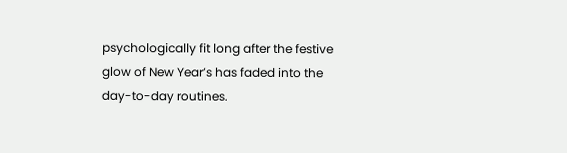psychologically fit long after the festive glow of New Year’s has faded into the day-to-day routines.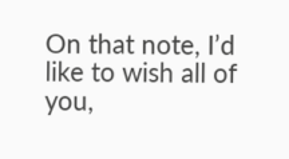On that note, I’d like to wish all of you,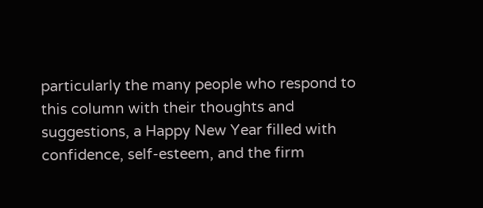particularly the many people who respond to this column with their thoughts and suggestions, a Happy New Year filled with confidence, self-esteem, and the firm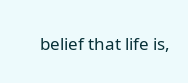belief that life is,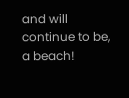and will continue to be, a beach!